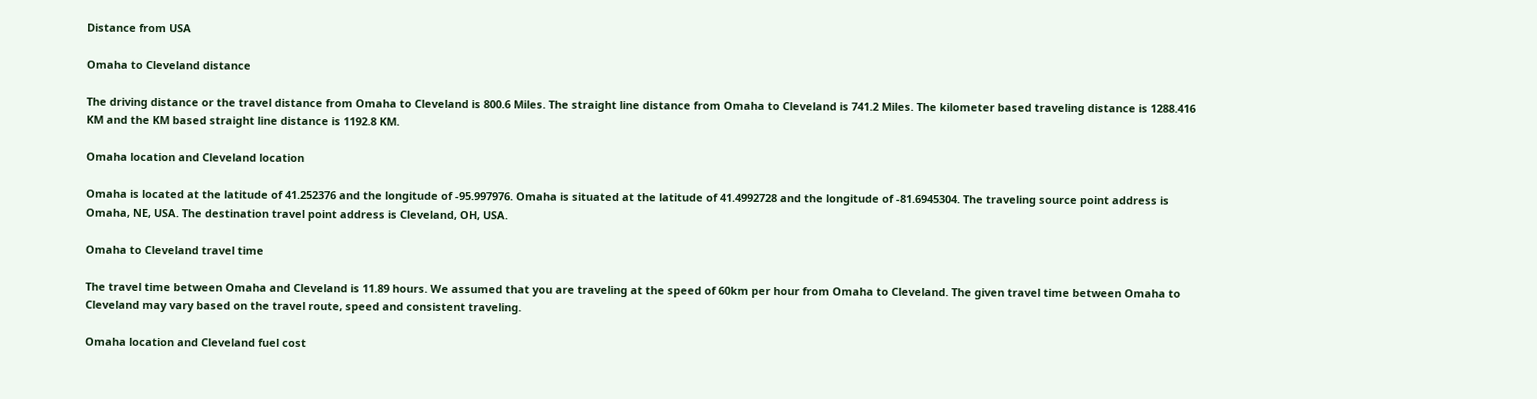Distance from USA

Omaha to Cleveland distance

The driving distance or the travel distance from Omaha to Cleveland is 800.6 Miles. The straight line distance from Omaha to Cleveland is 741.2 Miles. The kilometer based traveling distance is 1288.416 KM and the KM based straight line distance is 1192.8 KM.

Omaha location and Cleveland location

Omaha is located at the latitude of 41.252376 and the longitude of -95.997976. Omaha is situated at the latitude of 41.4992728 and the longitude of -81.6945304. The traveling source point address is Omaha, NE, USA. The destination travel point address is Cleveland, OH, USA.

Omaha to Cleveland travel time

The travel time between Omaha and Cleveland is 11.89 hours. We assumed that you are traveling at the speed of 60km per hour from Omaha to Cleveland. The given travel time between Omaha to Cleveland may vary based on the travel route, speed and consistent traveling.

Omaha location and Cleveland fuel cost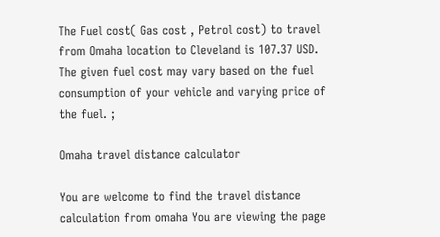The Fuel cost( Gas cost , Petrol cost) to travel from Omaha location to Cleveland is 107.37 USD. The given fuel cost may vary based on the fuel consumption of your vehicle and varying price of the fuel. ;

Omaha travel distance calculator

You are welcome to find the travel distance calculation from omaha You are viewing the page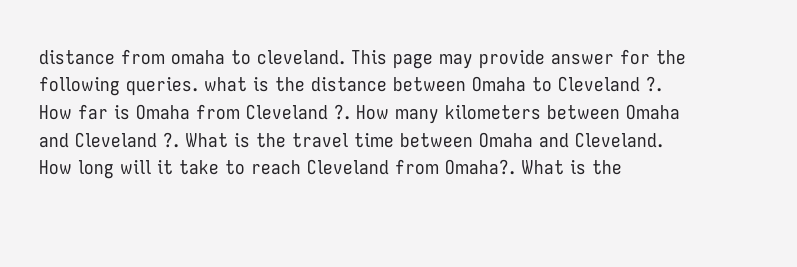distance from omaha to cleveland. This page may provide answer for the following queries. what is the distance between Omaha to Cleveland ?. How far is Omaha from Cleveland ?. How many kilometers between Omaha and Cleveland ?. What is the travel time between Omaha and Cleveland. How long will it take to reach Cleveland from Omaha?. What is the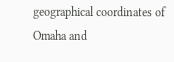geographical coordinates of Omaha and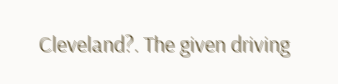Cleveland?. The given driving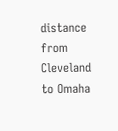distance from Cleveland to Omaha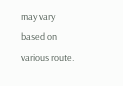may vary based on various route.